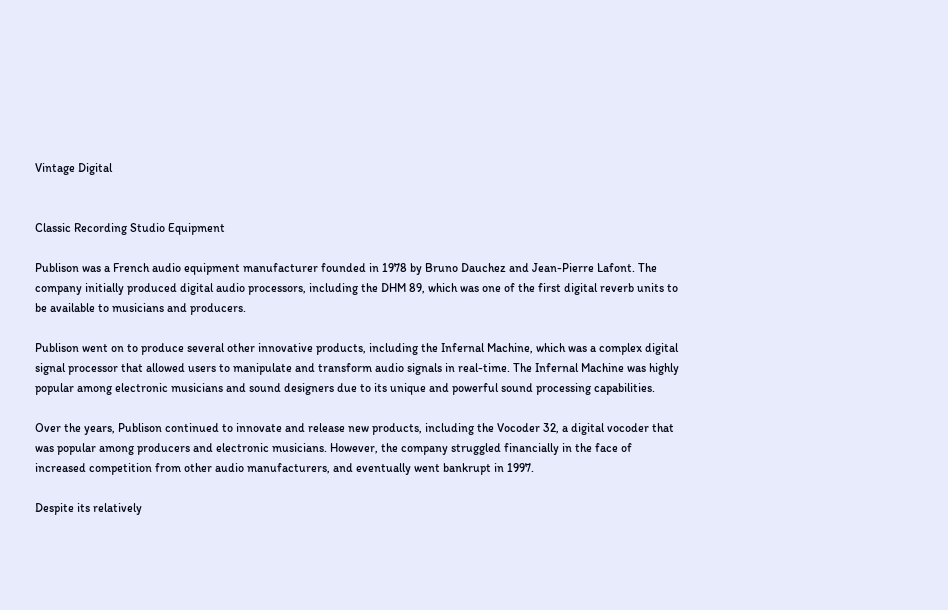Vintage Digital


Classic Recording Studio Equipment

Publison was a French audio equipment manufacturer founded in 1978 by Bruno Dauchez and Jean-Pierre Lafont. The company initially produced digital audio processors, including the DHM 89, which was one of the first digital reverb units to be available to musicians and producers.

Publison went on to produce several other innovative products, including the Infernal Machine, which was a complex digital signal processor that allowed users to manipulate and transform audio signals in real-time. The Infernal Machine was highly popular among electronic musicians and sound designers due to its unique and powerful sound processing capabilities.

Over the years, Publison continued to innovate and release new products, including the Vocoder 32, a digital vocoder that was popular among producers and electronic musicians. However, the company struggled financially in the face of increased competition from other audio manufacturers, and eventually went bankrupt in 1997.

Despite its relatively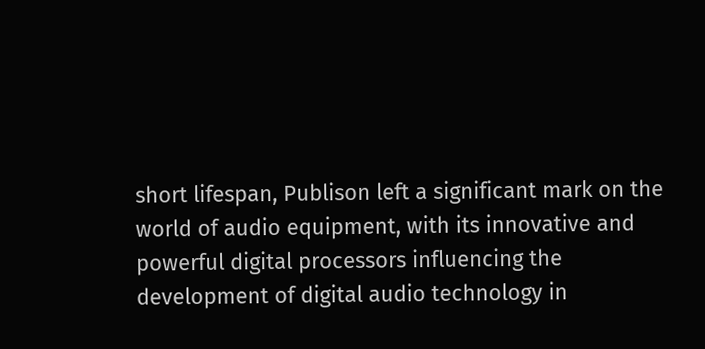short lifespan, Publison left a significant mark on the world of audio equipment, with its innovative and powerful digital processors influencing the development of digital audio technology in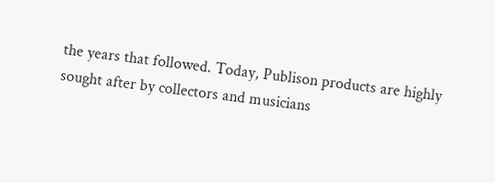the years that followed. Today, Publison products are highly sought after by collectors and musicians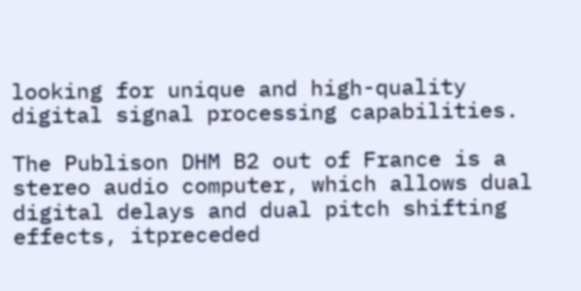looking for unique and high-quality digital signal processing capabilities.

The Publison DHM B2 out of France is a stereo audio computer, which allows dual digital delays and dual pitch shifting effects, itpreceded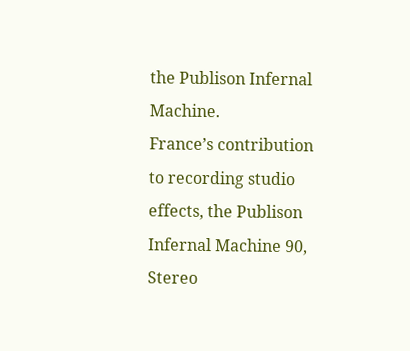the Publison Infernal Machine.
France’s contribution to recording studio effects, the Publison Infernal Machine 90, Stereo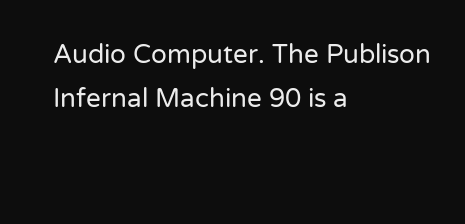Audio Computer. The Publison Infernal Machine 90 is a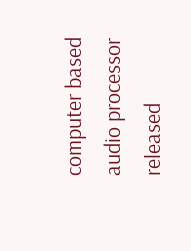computer based audio processor released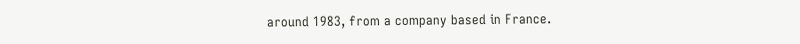around 1983, from a company based in France.